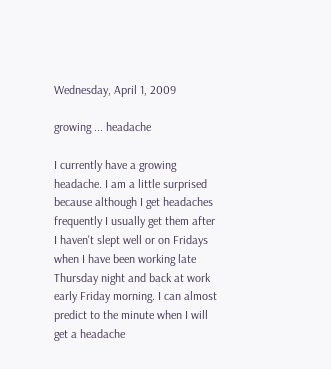Wednesday, April 1, 2009

growing ... headache

I currently have a growing headache. I am a little surprised because although I get headaches frequently I usually get them after I haven't slept well or on Fridays when I have been working late Thursday night and back at work early Friday morning. I can almost predict to the minute when I will get a headache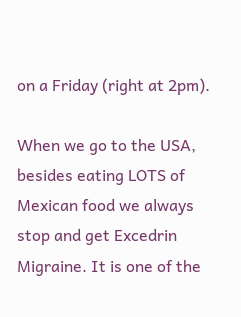on a Friday (right at 2pm).

When we go to the USA, besides eating LOTS of Mexican food we always stop and get Excedrin Migraine. It is one of the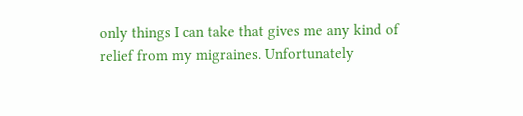only things I can take that gives me any kind of relief from my migraines. Unfortunately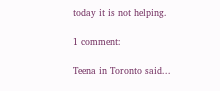today it is not helping.

1 comment:

Teena in Toronto said...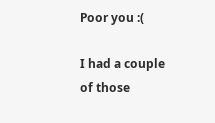Poor you :(

I had a couple of those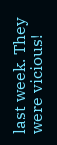last week. They were vicious!